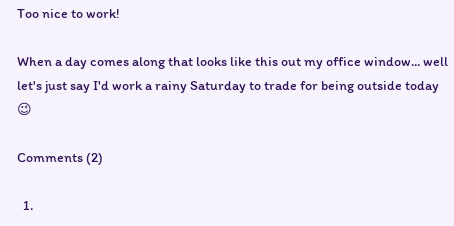Too nice to work!

When a day comes along that looks like this out my office window... well let's just say I'd work a rainy Saturday to trade for being outside today 😉

Comments (2)

  1.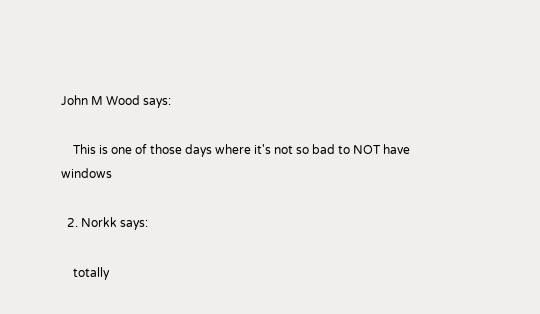John M Wood says:

    This is one of those days where it's not so bad to NOT have windows

  2. Norkk says:

    totally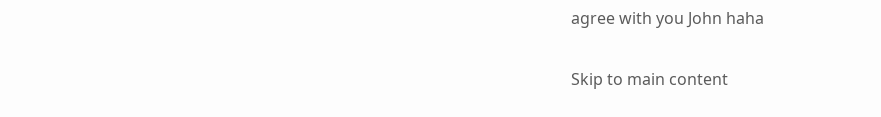agree with you John haha

Skip to main content